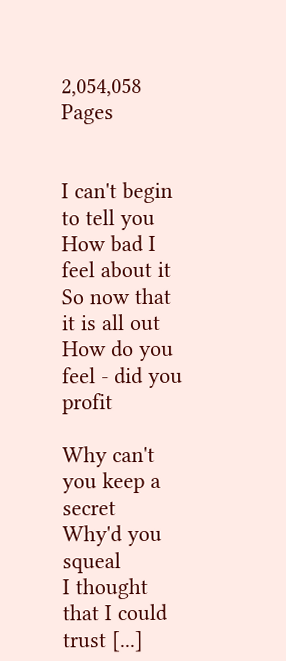2,054,058 Pages


I can't begin to tell you
How bad I feel about it
So now that it is all out
How do you feel - did you profit

Why can't you keep a secret
Why'd you squeal
I thought that I could trust [...]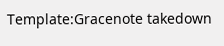Template:Gracenote takedown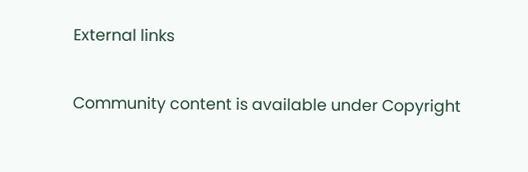External links

Community content is available under Copyright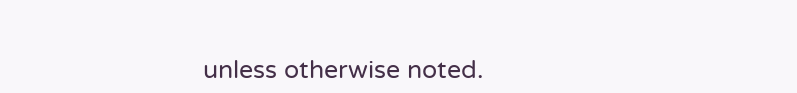unless otherwise noted.